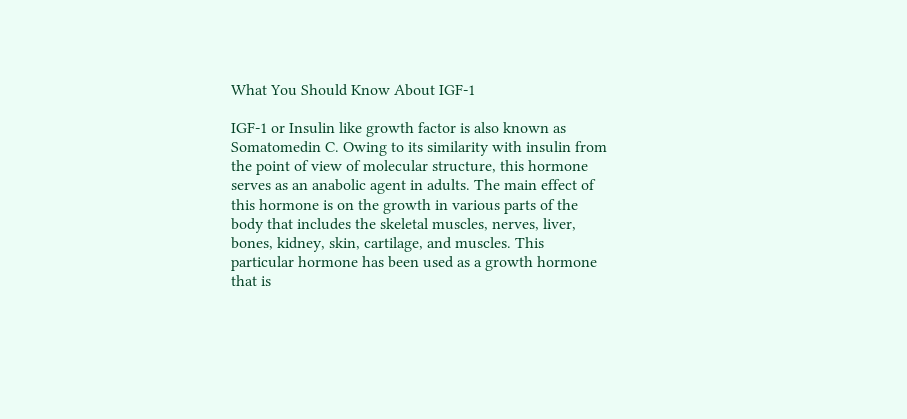What You Should Know About IGF-1

IGF-1 or Insulin like growth factor is also known as Somatomedin C. Owing to its similarity with insulin from the point of view of molecular structure, this hormone serves as an anabolic agent in adults. The main effect of this hormone is on the growth in various parts of the body that includes the skeletal muscles, nerves, liver, bones, kidney, skin, cartilage, and muscles. This particular hormone has been used as a growth hormone that is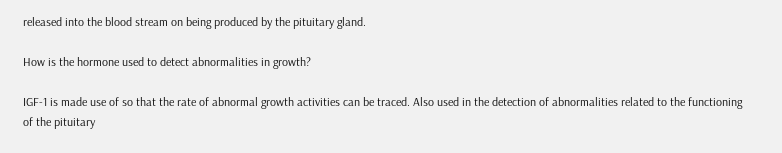released into the blood stream on being produced by the pituitary gland.

How is the hormone used to detect abnormalities in growth?

IGF-1 is made use of so that the rate of abnormal growth activities can be traced. Also used in the detection of abnormalities related to the functioning of the pituitary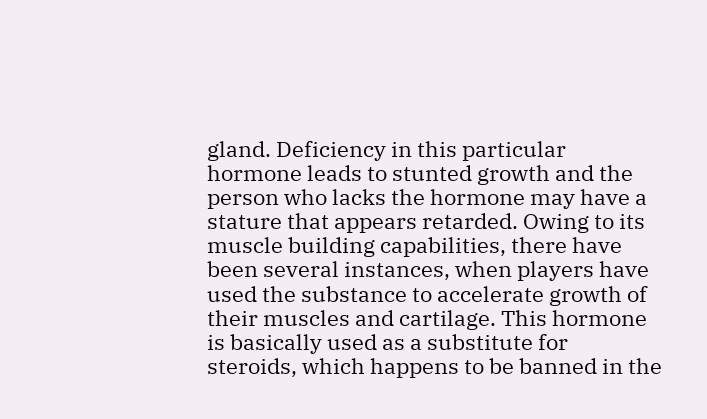gland. Deficiency in this particular hormone leads to stunted growth and the person who lacks the hormone may have a stature that appears retarded. Owing to its muscle building capabilities, there have been several instances, when players have used the substance to accelerate growth of their muscles and cartilage. This hormone is basically used as a substitute for steroids, which happens to be banned in the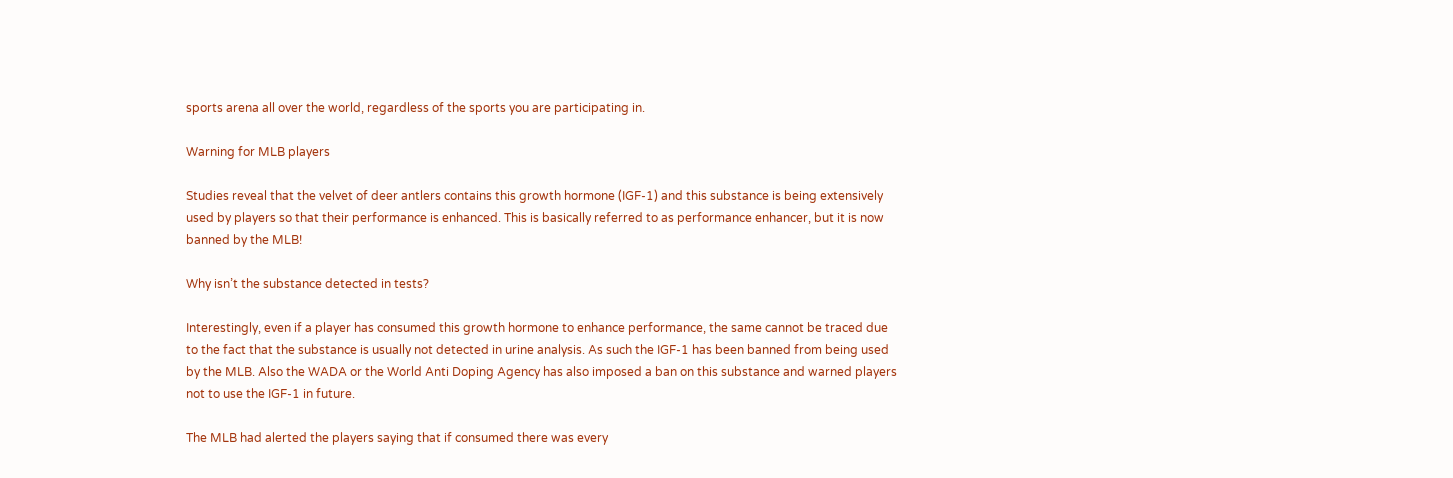sports arena all over the world, regardless of the sports you are participating in.

Warning for MLB players

Studies reveal that the velvet of deer antlers contains this growth hormone (IGF-1) and this substance is being extensively used by players so that their performance is enhanced. This is basically referred to as performance enhancer, but it is now banned by the MLB!

Why isn’t the substance detected in tests?

Interestingly, even if a player has consumed this growth hormone to enhance performance, the same cannot be traced due to the fact that the substance is usually not detected in urine analysis. As such the IGF-1 has been banned from being used by the MLB. Also the WADA or the World Anti Doping Agency has also imposed a ban on this substance and warned players not to use the IGF-1 in future.

The MLB had alerted the players saying that if consumed there was every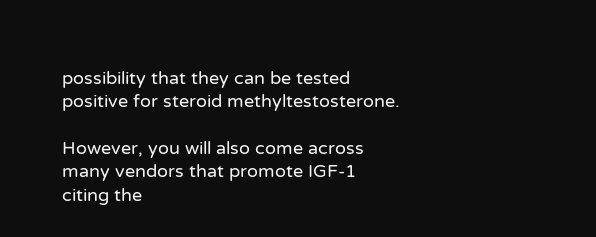possibility that they can be tested positive for steroid methyltestosterone.

However, you will also come across many vendors that promote IGF-1 citing the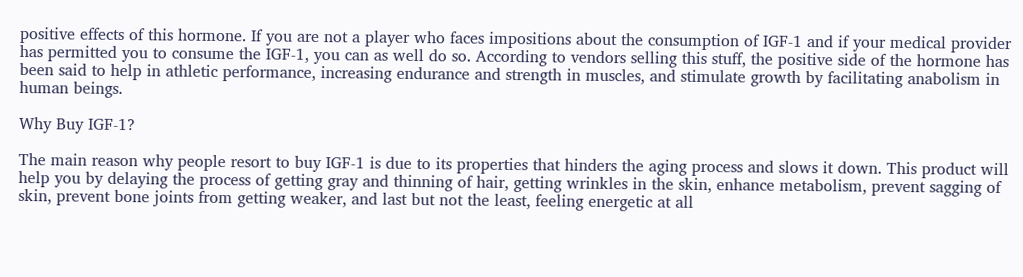positive effects of this hormone. If you are not a player who faces impositions about the consumption of IGF-1 and if your medical provider has permitted you to consume the IGF-1, you can as well do so. According to vendors selling this stuff, the positive side of the hormone has been said to help in athletic performance, increasing endurance and strength in muscles, and stimulate growth by facilitating anabolism in human beings.

Why Buy IGF-1?

The main reason why people resort to buy IGF-1 is due to its properties that hinders the aging process and slows it down. This product will help you by delaying the process of getting gray and thinning of hair, getting wrinkles in the skin, enhance metabolism, prevent sagging of skin, prevent bone joints from getting weaker, and last but not the least, feeling energetic at all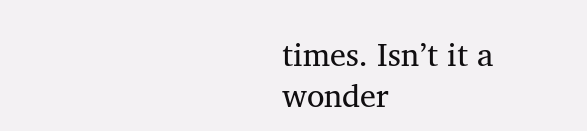times. Isn’t it a wonder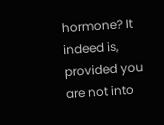hormone? It indeed is, provided you are not into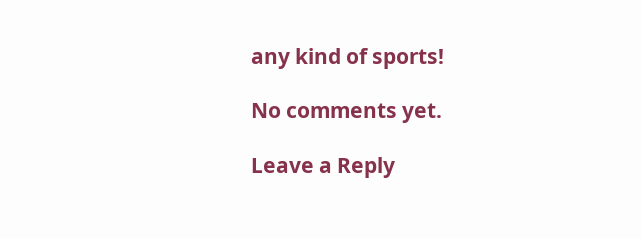any kind of sports!

No comments yet.

Leave a Reply